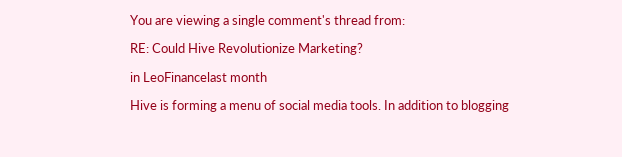You are viewing a single comment's thread from:

RE: Could Hive Revolutionize Marketing?

in LeoFinancelast month

Hive is forming a menu of social media tools. In addition to blogging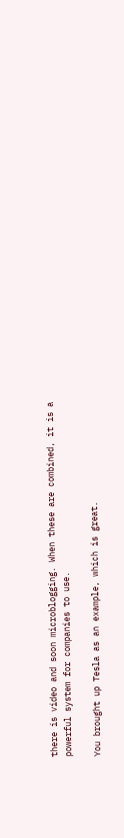there is video and soon microblogging. When these are combined, it is a powerful system for companies to use.

You brought up Tesla as an example, which is great.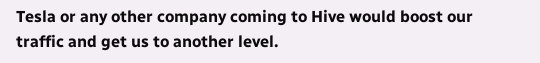Tesla or any other company coming to Hive would boost our traffic and get us to another level.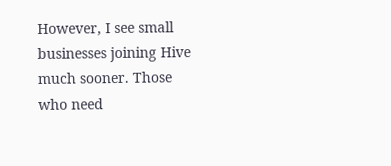However, I see small businesses joining Hive much sooner. Those who need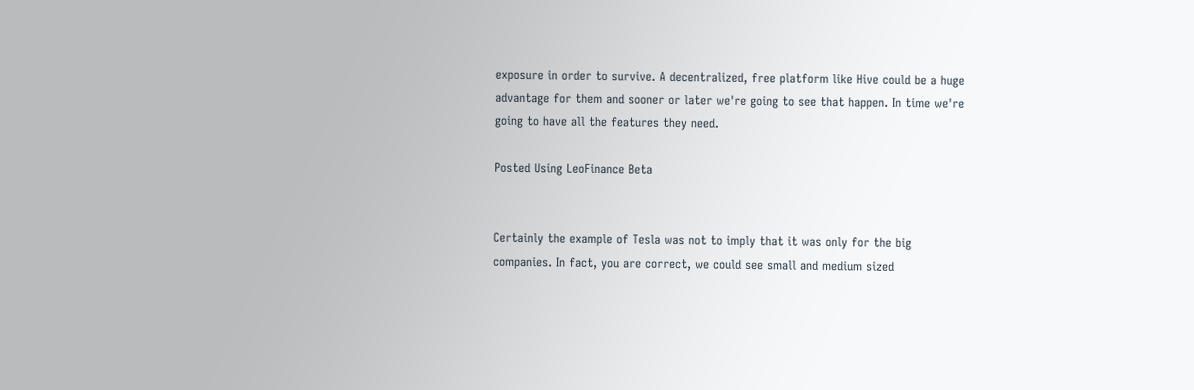exposure in order to survive. A decentralized, free platform like Hive could be a huge advantage for them and sooner or later we're going to see that happen. In time we're going to have all the features they need.

Posted Using LeoFinance Beta


Certainly the example of Tesla was not to imply that it was only for the big companies. In fact, you are correct, we could see small and medium sized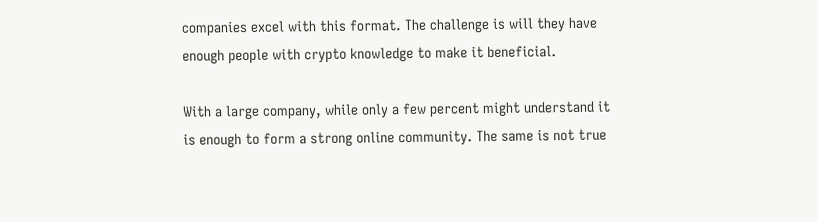companies excel with this format. The challenge is will they have enough people with crypto knowledge to make it beneficial.

With a large company, while only a few percent might understand it is enough to form a strong online community. The same is not true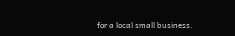for a local small business.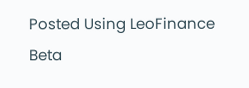Posted Using LeoFinance Beta